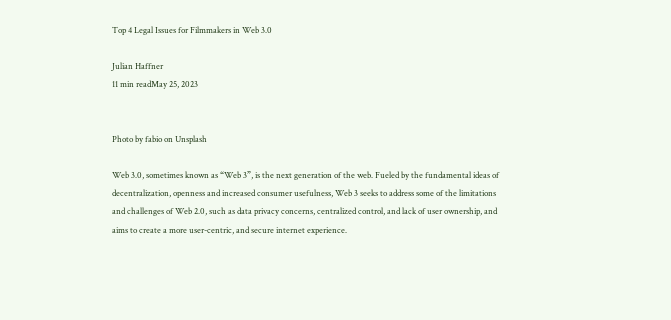Top 4 Legal Issues for Filmmakers in Web 3.0

Julian Haffner
11 min readMay 25, 2023


Photo by fabio on Unsplash

Web 3.0, sometimes known as “Web 3”, is the next generation of the web. Fueled by the fundamental ideas of decentralization, openness and increased consumer usefulness, Web 3 seeks to address some of the limitations and challenges of Web 2.0, such as data privacy concerns, centralized control, and lack of user ownership, and aims to create a more user-centric, and secure internet experience.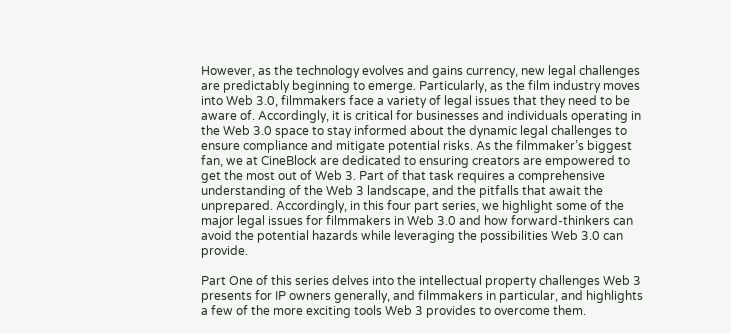However, as the technology evolves and gains currency, new legal challenges are predictably beginning to emerge. Particularly, as the film industry moves into Web 3.0, filmmakers face a variety of legal issues that they need to be aware of. Accordingly, it is critical for businesses and individuals operating in the Web 3.0 space to stay informed about the dynamic legal challenges to ensure compliance and mitigate potential risks. As the filmmaker’s biggest fan, we at CineBlock are dedicated to ensuring creators are empowered to get the most out of Web 3. Part of that task requires a comprehensive understanding of the Web 3 landscape, and the pitfalls that await the unprepared. Accordingly, in this four part series, we highlight some of the major legal issues for filmmakers in Web 3.0 and how forward-thinkers can avoid the potential hazards while leveraging the possibilities Web 3.0 can provide.

Part One of this series delves into the intellectual property challenges Web 3 presents for IP owners generally, and filmmakers in particular, and highlights a few of the more exciting tools Web 3 provides to overcome them.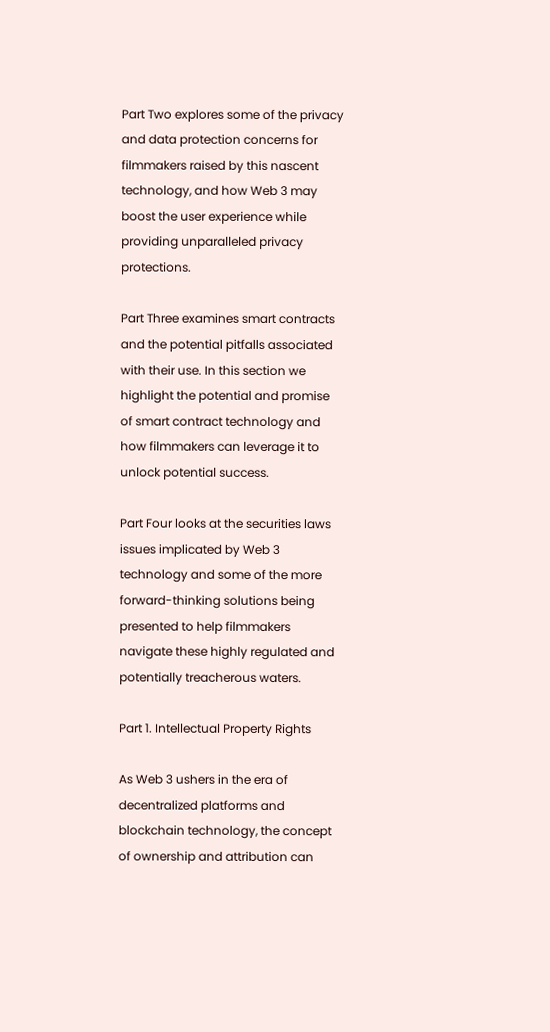Part Two explores some of the privacy and data protection concerns for filmmakers raised by this nascent technology, and how Web 3 may boost the user experience while providing unparalleled privacy protections.

Part Three examines smart contracts and the potential pitfalls associated with their use. In this section we highlight the potential and promise of smart contract technology and how filmmakers can leverage it to unlock potential success.

Part Four looks at the securities laws issues implicated by Web 3 technology and some of the more forward-thinking solutions being presented to help filmmakers navigate these highly regulated and potentially treacherous waters.

Part 1. Intellectual Property Rights

As Web 3 ushers in the era of decentralized platforms and blockchain technology, the concept of ownership and attribution can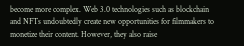become more complex. Web 3.0 technologies such as blockchain and NFTs undoubtedly create new opportunities for filmmakers to monetize their content. However, they also raise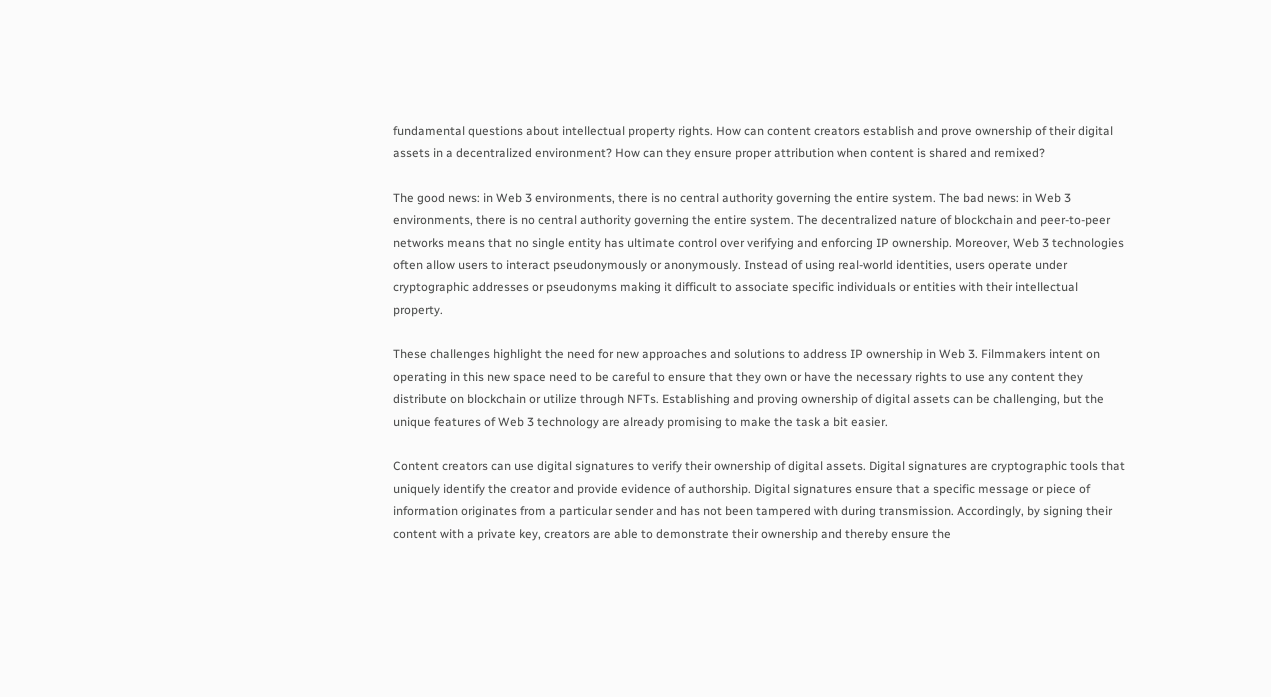fundamental questions about intellectual property rights. How can content creators establish and prove ownership of their digital assets in a decentralized environment? How can they ensure proper attribution when content is shared and remixed?

The good news: in Web 3 environments, there is no central authority governing the entire system. The bad news: in Web 3 environments, there is no central authority governing the entire system. The decentralized nature of blockchain and peer-to-peer networks means that no single entity has ultimate control over verifying and enforcing IP ownership. Moreover, Web 3 technologies often allow users to interact pseudonymously or anonymously. Instead of using real-world identities, users operate under cryptographic addresses or pseudonyms making it difficult to associate specific individuals or entities with their intellectual property.

These challenges highlight the need for new approaches and solutions to address IP ownership in Web 3. Filmmakers intent on operating in this new space need to be careful to ensure that they own or have the necessary rights to use any content they distribute on blockchain or utilize through NFTs. Establishing and proving ownership of digital assets can be challenging, but the unique features of Web 3 technology are already promising to make the task a bit easier.

Content creators can use digital signatures to verify their ownership of digital assets. Digital signatures are cryptographic tools that uniquely identify the creator and provide evidence of authorship. Digital signatures ensure that a specific message or piece of information originates from a particular sender and has not been tampered with during transmission. Accordingly, by signing their content with a private key, creators are able to demonstrate their ownership and thereby ensure the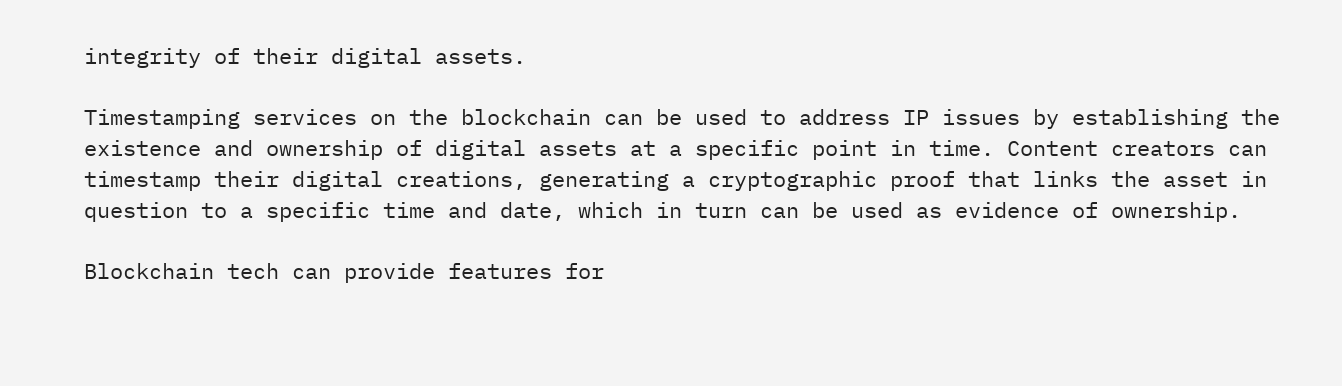integrity of their digital assets.

Timestamping services on the blockchain can be used to address IP issues by establishing the existence and ownership of digital assets at a specific point in time. Content creators can timestamp their digital creations, generating a cryptographic proof that links the asset in question to a specific time and date, which in turn can be used as evidence of ownership.

Blockchain tech can provide features for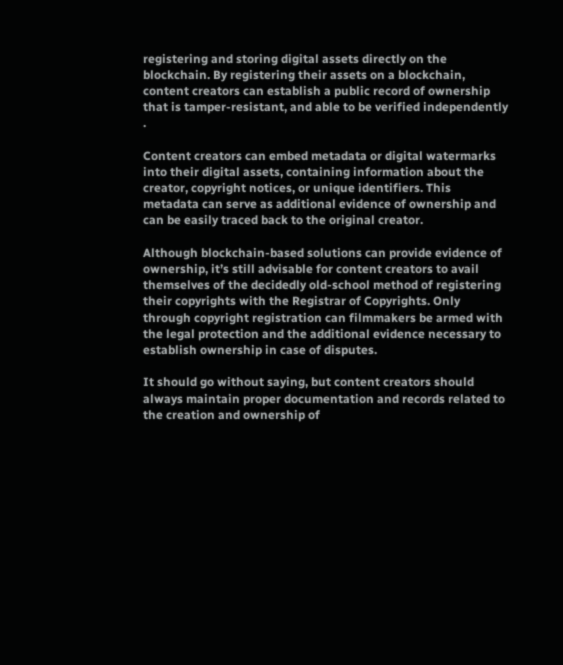registering and storing digital assets directly on the blockchain. By registering their assets on a blockchain, content creators can establish a public record of ownership that is tamper-resistant, and able to be verified independently .

Content creators can embed metadata or digital watermarks into their digital assets, containing information about the creator, copyright notices, or unique identifiers. This metadata can serve as additional evidence of ownership and can be easily traced back to the original creator.

Although blockchain-based solutions can provide evidence of ownership, it’s still advisable for content creators to avail themselves of the decidedly old-school method of registering their copyrights with the Registrar of Copyrights. Only through copyright registration can filmmakers be armed with the legal protection and the additional evidence necessary to establish ownership in case of disputes.

It should go without saying, but content creators should always maintain proper documentation and records related to the creation and ownership of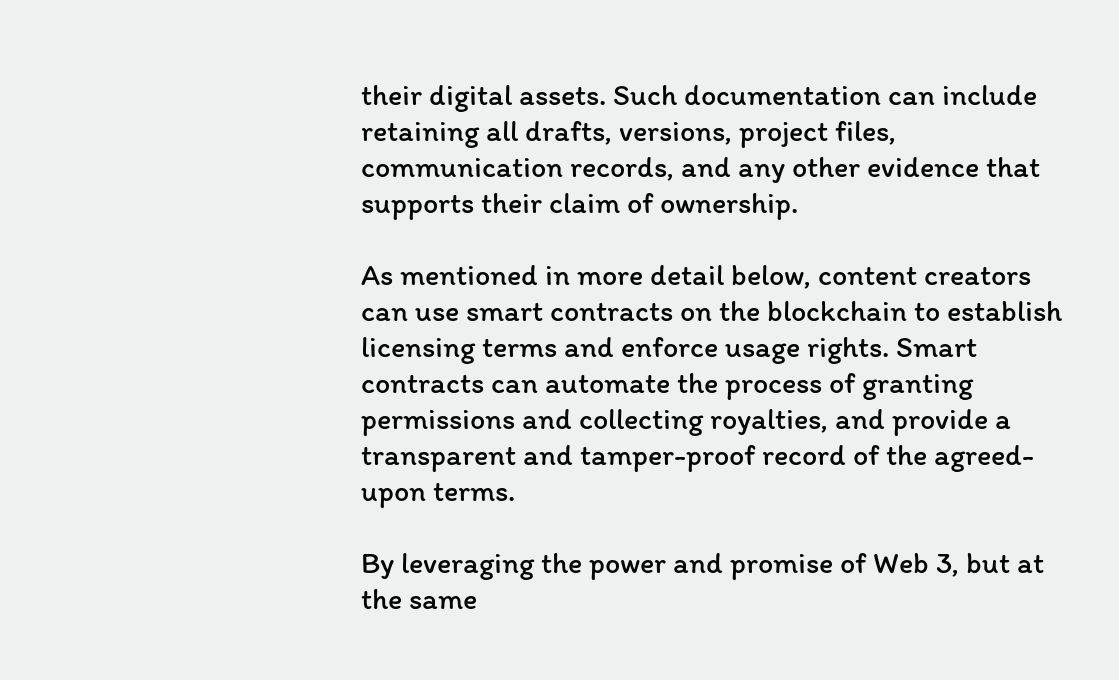their digital assets. Such documentation can include retaining all drafts, versions, project files, communication records, and any other evidence that supports their claim of ownership.

As mentioned in more detail below, content creators can use smart contracts on the blockchain to establish licensing terms and enforce usage rights. Smart contracts can automate the process of granting permissions and collecting royalties, and provide a transparent and tamper-proof record of the agreed-upon terms.

By leveraging the power and promise of Web 3, but at the same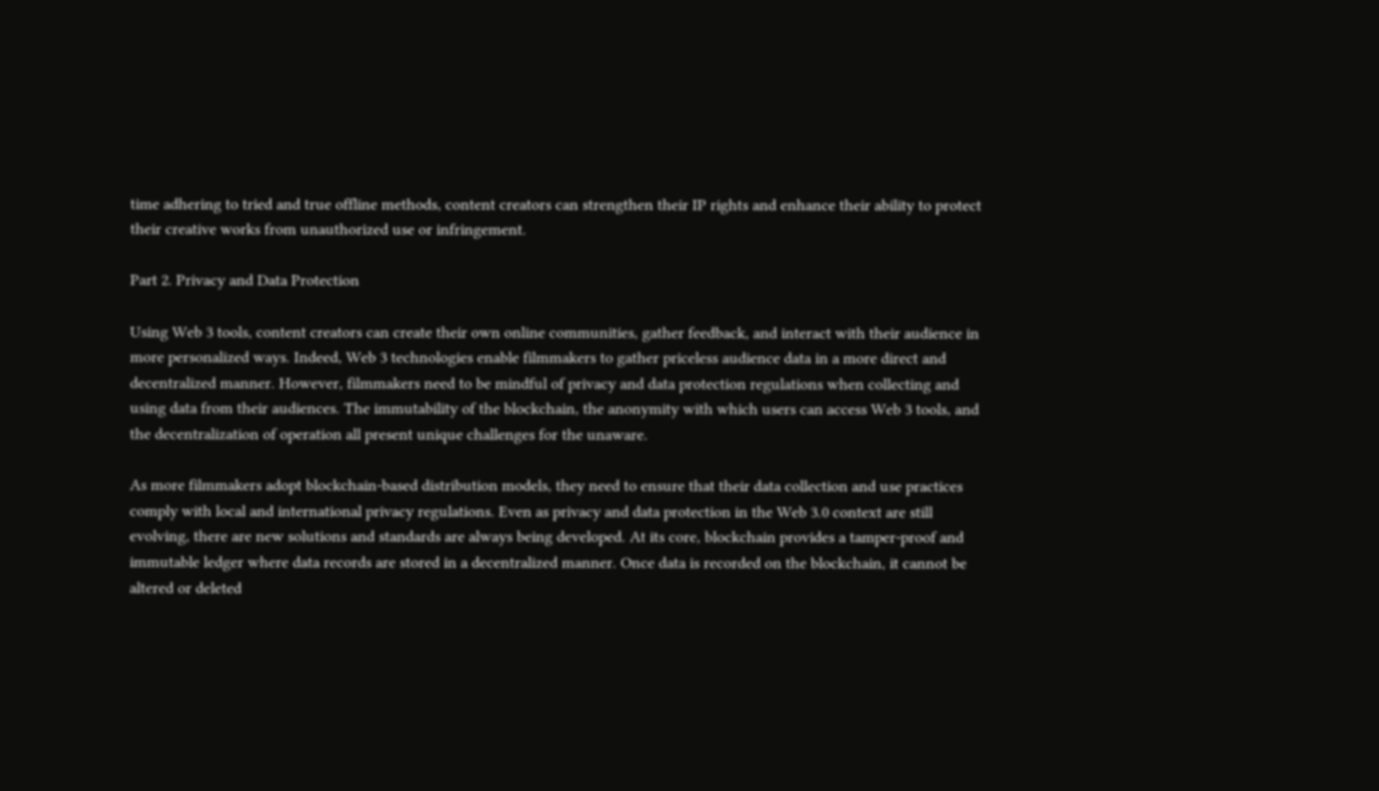time adhering to tried and true offline methods, content creators can strengthen their IP rights and enhance their ability to protect their creative works from unauthorized use or infringement.

Part 2. Privacy and Data Protection

Using Web 3 tools, content creators can create their own online communities, gather feedback, and interact with their audience in more personalized ways. Indeed, Web 3 technologies enable filmmakers to gather priceless audience data in a more direct and decentralized manner. However, filmmakers need to be mindful of privacy and data protection regulations when collecting and using data from their audiences. The immutability of the blockchain, the anonymity with which users can access Web 3 tools, and the decentralization of operation all present unique challenges for the unaware.

As more filmmakers adopt blockchain-based distribution models, they need to ensure that their data collection and use practices comply with local and international privacy regulations. Even as privacy and data protection in the Web 3.0 context are still evolving, there are new solutions and standards are always being developed. At its core, blockchain provides a tamper-proof and immutable ledger where data records are stored in a decentralized manner. Once data is recorded on the blockchain, it cannot be altered or deleted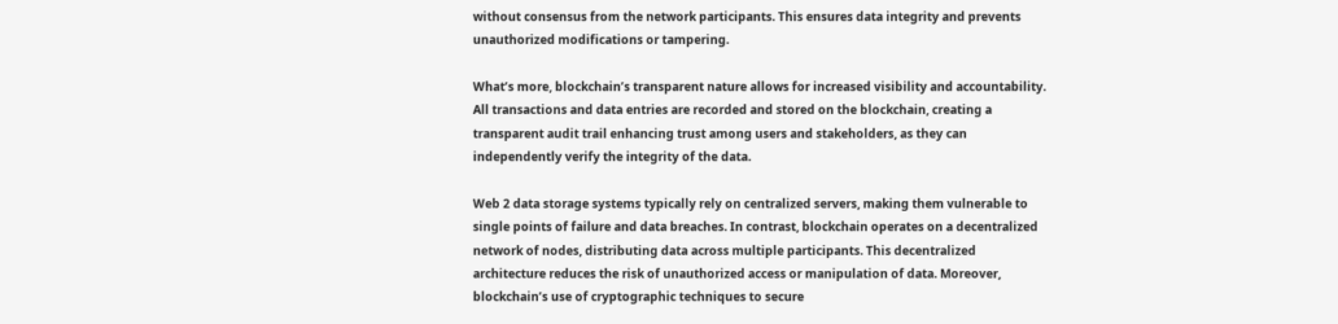without consensus from the network participants. This ensures data integrity and prevents unauthorized modifications or tampering.

What’s more, blockchain’s transparent nature allows for increased visibility and accountability. All transactions and data entries are recorded and stored on the blockchain, creating a transparent audit trail enhancing trust among users and stakeholders, as they can independently verify the integrity of the data.

Web 2 data storage systems typically rely on centralized servers, making them vulnerable to single points of failure and data breaches. In contrast, blockchain operates on a decentralized network of nodes, distributing data across multiple participants. This decentralized architecture reduces the risk of unauthorized access or manipulation of data. Moreover, blockchain’s use of cryptographic techniques to secure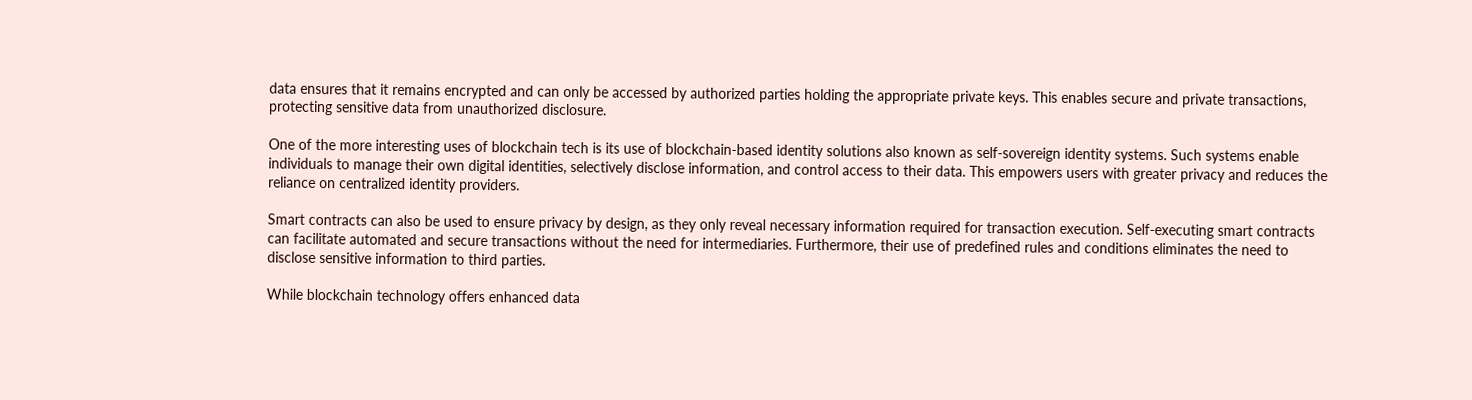data ensures that it remains encrypted and can only be accessed by authorized parties holding the appropriate private keys. This enables secure and private transactions, protecting sensitive data from unauthorized disclosure.

One of the more interesting uses of blockchain tech is its use of blockchain-based identity solutions also known as self-sovereign identity systems. Such systems enable individuals to manage their own digital identities, selectively disclose information, and control access to their data. This empowers users with greater privacy and reduces the reliance on centralized identity providers.

Smart contracts can also be used to ensure privacy by design, as they only reveal necessary information required for transaction execution. Self-executing smart contracts can facilitate automated and secure transactions without the need for intermediaries. Furthermore, their use of predefined rules and conditions eliminates the need to disclose sensitive information to third parties.

While blockchain technology offers enhanced data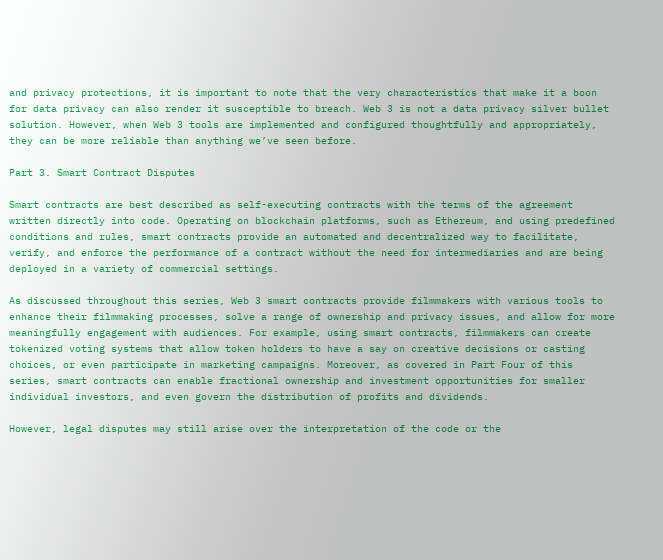and privacy protections, it is important to note that the very characteristics that make it a boon for data privacy can also render it susceptible to breach. Web 3 is not a data privacy silver bullet solution. However, when Web 3 tools are implemented and configured thoughtfully and appropriately, they can be more reliable than anything we’ve seen before.

Part 3. Smart Contract Disputes

Smart contracts are best described as self-executing contracts with the terms of the agreement written directly into code. Operating on blockchain platforms, such as Ethereum, and using predefined conditions and rules, smart contracts provide an automated and decentralized way to facilitate, verify, and enforce the performance of a contract without the need for intermediaries and are being deployed in a variety of commercial settings.

As discussed throughout this series, Web 3 smart contracts provide filmmakers with various tools to enhance their filmmaking processes, solve a range of ownership and privacy issues, and allow for more meaningfully engagement with audiences. For example, using smart contracts, filmmakers can create tokenized voting systems that allow token holders to have a say on creative decisions or casting choices, or even participate in marketing campaigns. Moreover, as covered in Part Four of this series, smart contracts can enable fractional ownership and investment opportunities for smaller individual investors, and even govern the distribution of profits and dividends.

However, legal disputes may still arise over the interpretation of the code or the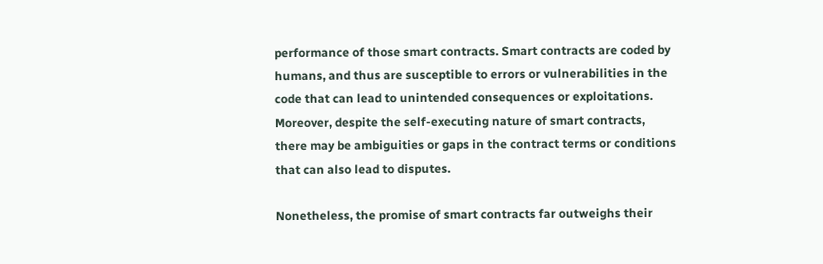performance of those smart contracts. Smart contracts are coded by humans, and thus are susceptible to errors or vulnerabilities in the code that can lead to unintended consequences or exploitations. Moreover, despite the self-executing nature of smart contracts, there may be ambiguities or gaps in the contract terms or conditions that can also lead to disputes.

Nonetheless, the promise of smart contracts far outweighs their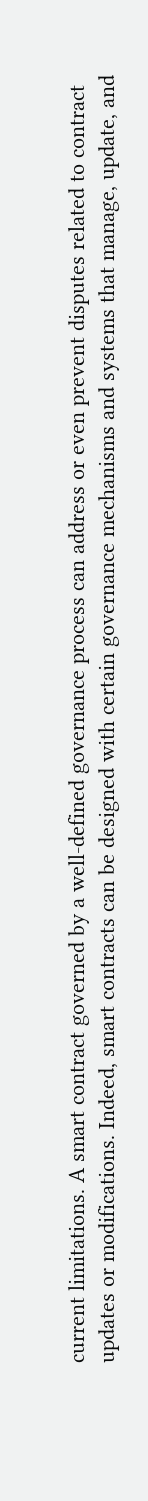current limitations. A smart contract governed by a well-defined governance process can address or even prevent disputes related to contract updates or modifications. Indeed, smart contracts can be designed with certain governance mechanisms and systems that manage, update, and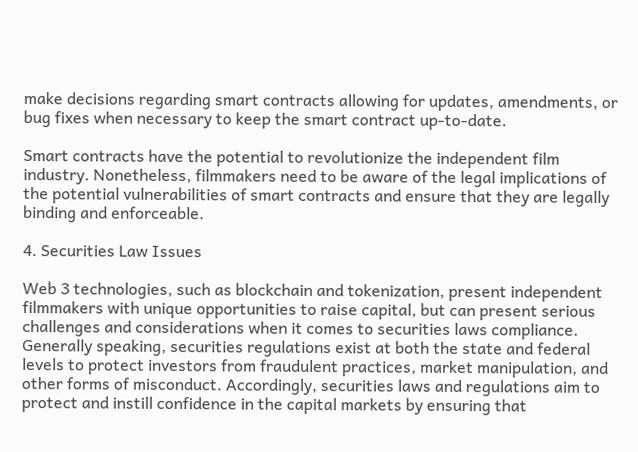make decisions regarding smart contracts allowing for updates, amendments, or bug fixes when necessary to keep the smart contract up-to-date.

Smart contracts have the potential to revolutionize the independent film industry. Nonetheless, filmmakers need to be aware of the legal implications of the potential vulnerabilities of smart contracts and ensure that they are legally binding and enforceable.

4. Securities Law Issues

Web 3 technologies, such as blockchain and tokenization, present independent filmmakers with unique opportunities to raise capital, but can present serious challenges and considerations when it comes to securities laws compliance. Generally speaking, securities regulations exist at both the state and federal levels to protect investors from fraudulent practices, market manipulation, and other forms of misconduct. Accordingly, securities laws and regulations aim to protect and instill confidence in the capital markets by ensuring that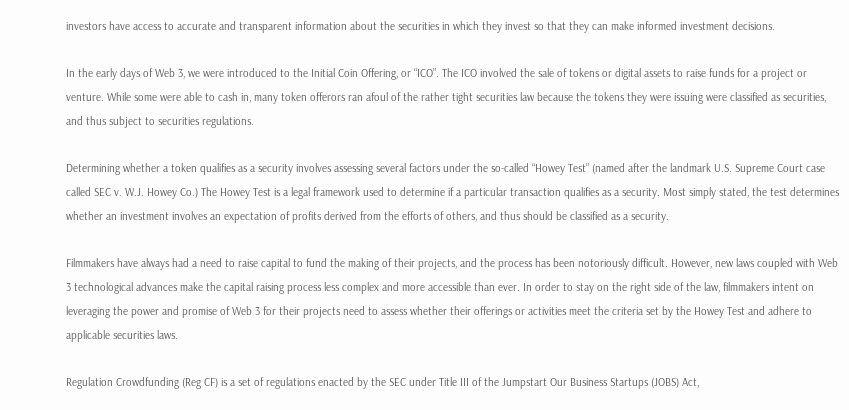investors have access to accurate and transparent information about the securities in which they invest so that they can make informed investment decisions.

In the early days of Web 3, we were introduced to the Initial Coin Offering, or “ICO”. The ICO involved the sale of tokens or digital assets to raise funds for a project or venture. While some were able to cash in, many token offerors ran afoul of the rather tight securities law because the tokens they were issuing were classified as securities, and thus subject to securities regulations.

Determining whether a token qualifies as a security involves assessing several factors under the so-called “Howey Test” (named after the landmark U.S. Supreme Court case called SEC v. W.J. Howey Co.) The Howey Test is a legal framework used to determine if a particular transaction qualifies as a security. Most simply stated, the test determines whether an investment involves an expectation of profits derived from the efforts of others, and thus should be classified as a security.

Filmmakers have always had a need to raise capital to fund the making of their projects, and the process has been notoriously difficult. However, new laws coupled with Web 3 technological advances make the capital raising process less complex and more accessible than ever. In order to stay on the right side of the law, filmmakers intent on leveraging the power and promise of Web 3 for their projects need to assess whether their offerings or activities meet the criteria set by the Howey Test and adhere to applicable securities laws.

Regulation Crowdfunding (Reg CF) is a set of regulations enacted by the SEC under Title III of the Jumpstart Our Business Startups (JOBS) Act,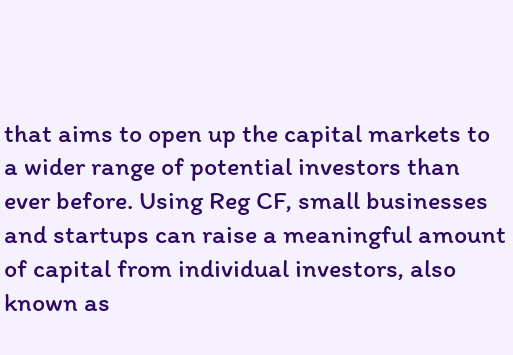that aims to open up the capital markets to a wider range of potential investors than ever before. Using Reg CF, small businesses and startups can raise a meaningful amount of capital from individual investors, also known as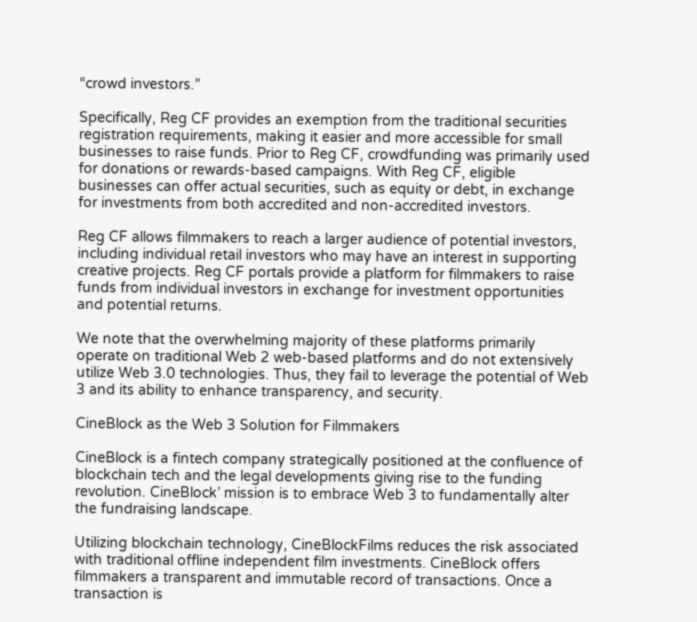“crowd investors.”

Specifically, Reg CF provides an exemption from the traditional securities registration requirements, making it easier and more accessible for small businesses to raise funds. Prior to Reg CF, crowdfunding was primarily used for donations or rewards-based campaigns. With Reg CF, eligible businesses can offer actual securities, such as equity or debt, in exchange for investments from both accredited and non-accredited investors.

Reg CF allows filmmakers to reach a larger audience of potential investors, including individual retail investors who may have an interest in supporting creative projects. Reg CF portals provide a platform for filmmakers to raise funds from individual investors in exchange for investment opportunities and potential returns.

We note that the overwhelming majority of these platforms primarily operate on traditional Web 2 web-based platforms and do not extensively utilize Web 3.0 technologies. Thus, they fail to leverage the potential of Web 3 and its ability to enhance transparency, and security.

CineBlock as the Web 3 Solution for Filmmakers

CineBlock is a fintech company strategically positioned at the confluence of blockchain tech and the legal developments giving rise to the funding revolution. CineBlock’ mission is to embrace Web 3 to fundamentally alter the fundraising landscape.

Utilizing blockchain technology, CineBlockFilms reduces the risk associated with traditional offline independent film investments. CineBlock offers filmmakers a transparent and immutable record of transactions. Once a transaction is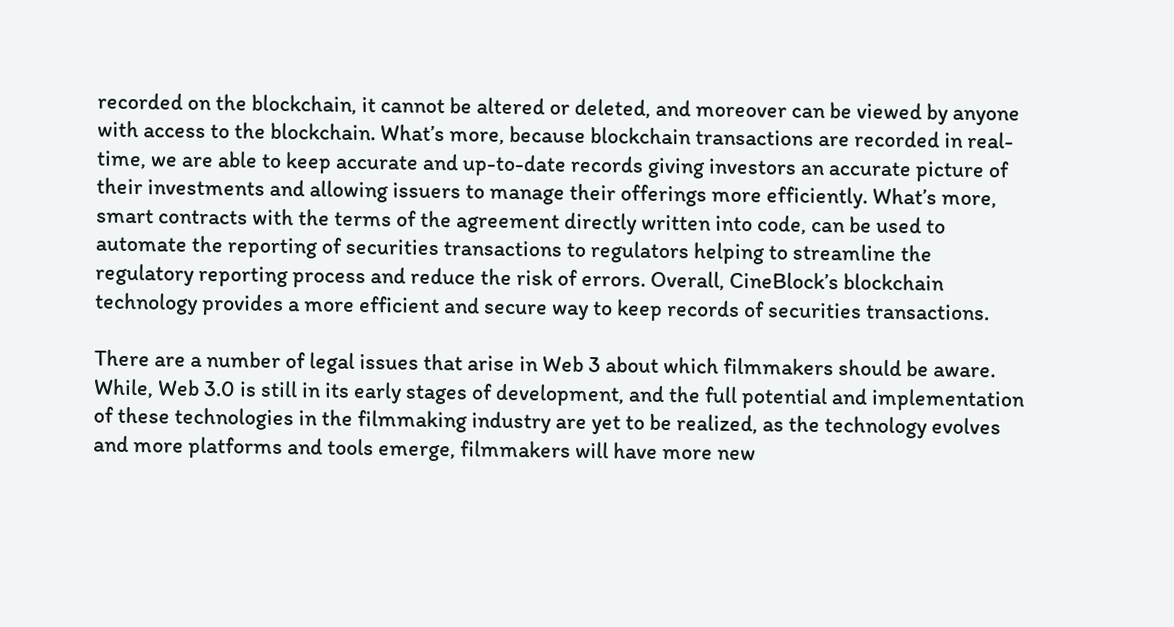recorded on the blockchain, it cannot be altered or deleted, and moreover can be viewed by anyone with access to the blockchain. What’s more, because blockchain transactions are recorded in real-time, we are able to keep accurate and up-to-date records giving investors an accurate picture of their investments and allowing issuers to manage their offerings more efficiently. What’s more, smart contracts with the terms of the agreement directly written into code, can be used to automate the reporting of securities transactions to regulators helping to streamline the regulatory reporting process and reduce the risk of errors. Overall, CineBlock’s blockchain technology provides a more efficient and secure way to keep records of securities transactions.

There are a number of legal issues that arise in Web 3 about which filmmakers should be aware. While, Web 3.0 is still in its early stages of development, and the full potential and implementation of these technologies in the filmmaking industry are yet to be realized, as the technology evolves and more platforms and tools emerge, filmmakers will have more new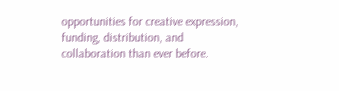opportunities for creative expression, funding, distribution, and collaboration than ever before.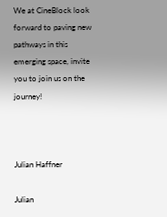We at CineBlock look forward to paving new pathways in this emerging space, invite you to join us on the journey!



Julian Haffner

Julian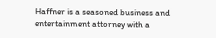Haffner is a seasoned business and entertainment attorney with a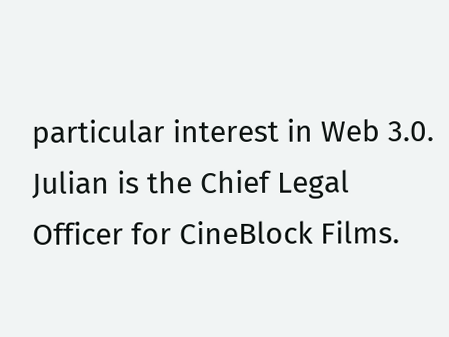particular interest in Web 3.0. Julian is the Chief Legal Officer for CineBlock Films.